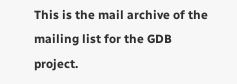This is the mail archive of the mailing list for the GDB project.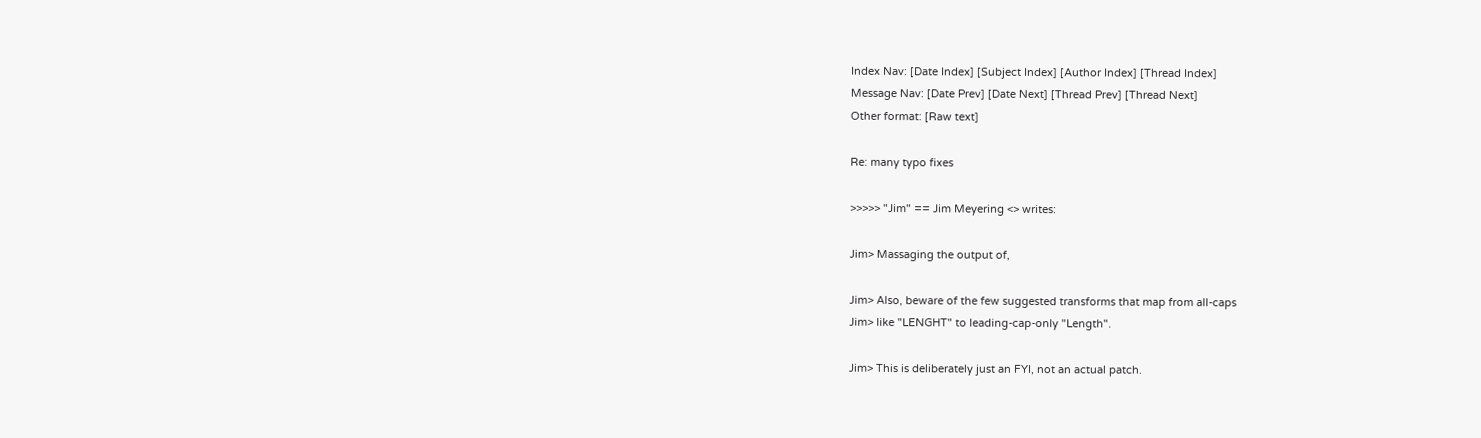Index Nav: [Date Index] [Subject Index] [Author Index] [Thread Index]
Message Nav: [Date Prev] [Date Next] [Thread Prev] [Thread Next]
Other format: [Raw text]

Re: many typo fixes

>>>>> "Jim" == Jim Meyering <> writes:

Jim> Massaging the output of,

Jim> Also, beware of the few suggested transforms that map from all-caps
Jim> like "LENGHT" to leading-cap-only "Length".

Jim> This is deliberately just an FYI, not an actual patch.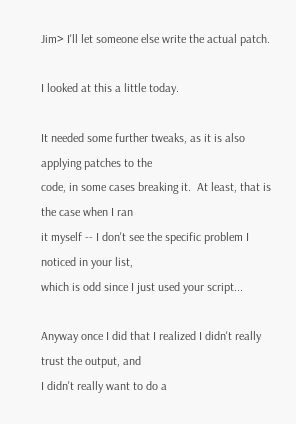Jim> I'll let someone else write the actual patch.

I looked at this a little today.

It needed some further tweaks, as it is also applying patches to the
code, in some cases breaking it.  At least, that is the case when I ran
it myself -- I don't see the specific problem I noticed in your list,
which is odd since I just used your script...

Anyway once I did that I realized I didn't really trust the output, and
I didn't really want to do a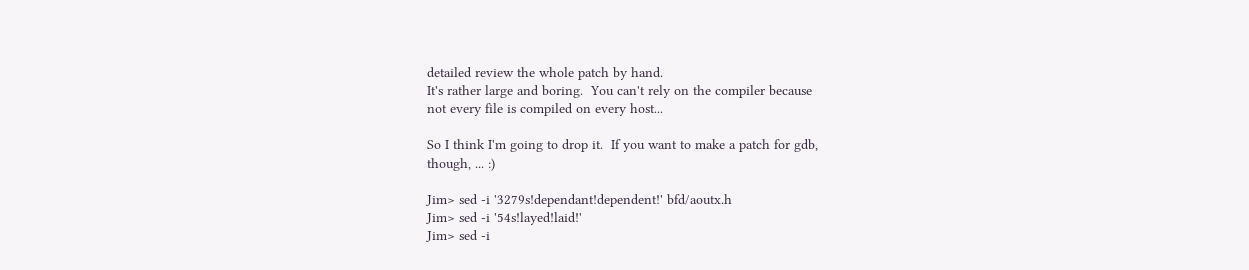detailed review the whole patch by hand.
It's rather large and boring.  You can't rely on the compiler because
not every file is compiled on every host...

So I think I'm going to drop it.  If you want to make a patch for gdb,
though, ... :)

Jim> sed -i '3279s!dependant!dependent!' bfd/aoutx.h
Jim> sed -i '54s!layed!laid!'
Jim> sed -i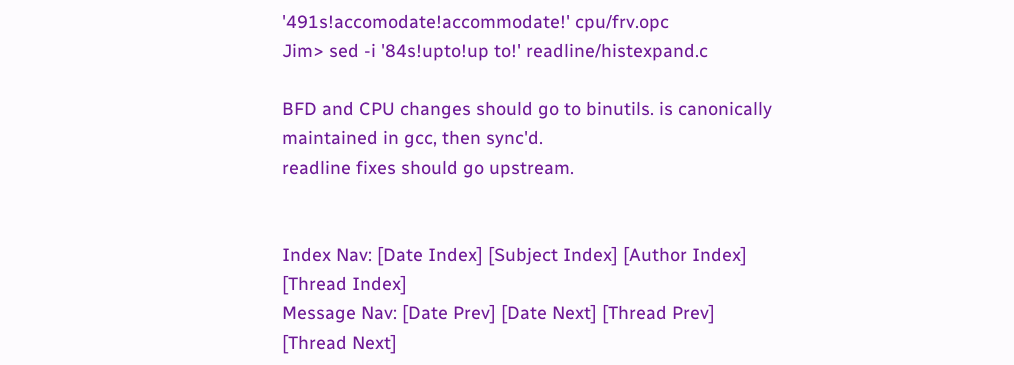'491s!accomodate!accommodate!' cpu/frv.opc
Jim> sed -i '84s!upto!up to!' readline/histexpand.c

BFD and CPU changes should go to binutils. is canonically maintained in gcc, then sync'd.
readline fixes should go upstream.


Index Nav: [Date Index] [Subject Index] [Author Index] [Thread Index]
Message Nav: [Date Prev] [Date Next] [Thread Prev] [Thread Next]